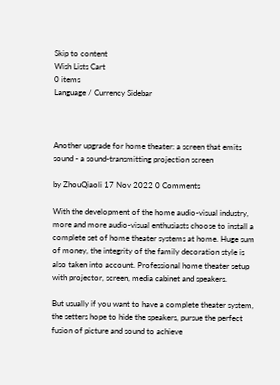Skip to content
Wish Lists Cart
0 items
Language / Currency Sidebar



Another upgrade for home theater: a screen that emits sound - a sound-transmitting projection screen

by ZhouQiaoli 17 Nov 2022 0 Comments

With the development of the home audio-visual industry, more and more audio-visual enthusiasts choose to install a complete set of home theater systems at home. Huge sum of money, the integrity of the family decoration style is also taken into account. Professional home theater setup with projector, screen, media cabinet and speakers.

But usually if you want to have a complete theater system, the setters hope to hide the speakers, pursue the perfect fusion of picture and sound to achieve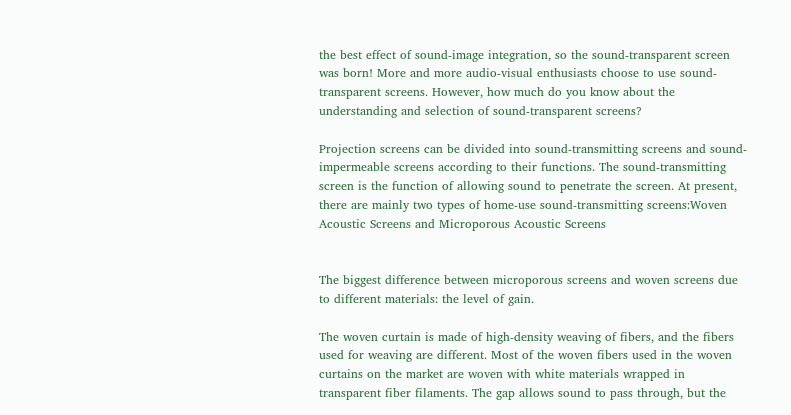the best effect of sound-image integration, so the sound-transparent screen was born! More and more audio-visual enthusiasts choose to use sound-transparent screens. However, how much do you know about the understanding and selection of sound-transparent screens?

Projection screens can be divided into sound-transmitting screens and sound-impermeable screens according to their functions. The sound-transmitting screen is the function of allowing sound to penetrate the screen. At present, there are mainly two types of home-use sound-transmitting screens:Woven Acoustic Screens and Microporous Acoustic Screens


The biggest difference between microporous screens and woven screens due to different materials: the level of gain.

The woven curtain is made of high-density weaving of fibers, and the fibers used for weaving are different. Most of the woven fibers used in the woven curtains on the market are woven with white materials wrapped in transparent fiber filaments. The gap allows sound to pass through, but the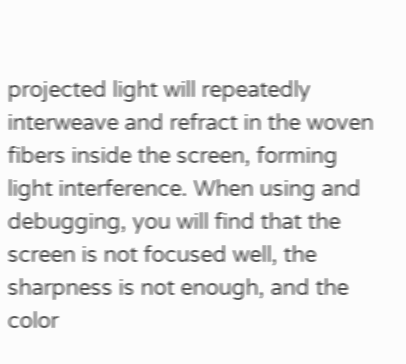projected light will repeatedly interweave and refract in the woven fibers inside the screen, forming light interference. When using and debugging, you will find that the screen is not focused well, the sharpness is not enough, and the color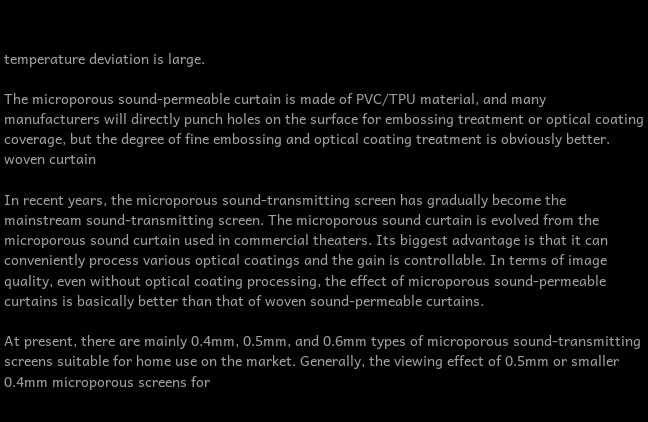temperature deviation is large.

The microporous sound-permeable curtain is made of PVC/TPU material, and many manufacturers will directly punch holes on the surface for embossing treatment or optical coating coverage, but the degree of fine embossing and optical coating treatment is obviously better. woven curtain

In recent years, the microporous sound-transmitting screen has gradually become the mainstream sound-transmitting screen. The microporous sound curtain is evolved from the microporous sound curtain used in commercial theaters. Its biggest advantage is that it can conveniently process various optical coatings and the gain is controllable. In terms of image quality, even without optical coating processing, the effect of microporous sound-permeable curtains is basically better than that of woven sound-permeable curtains.

At present, there are mainly 0.4mm, 0.5mm, and 0.6mm types of microporous sound-transmitting screens suitable for home use on the market. Generally, the viewing effect of 0.5mm or smaller 0.4mm microporous screens for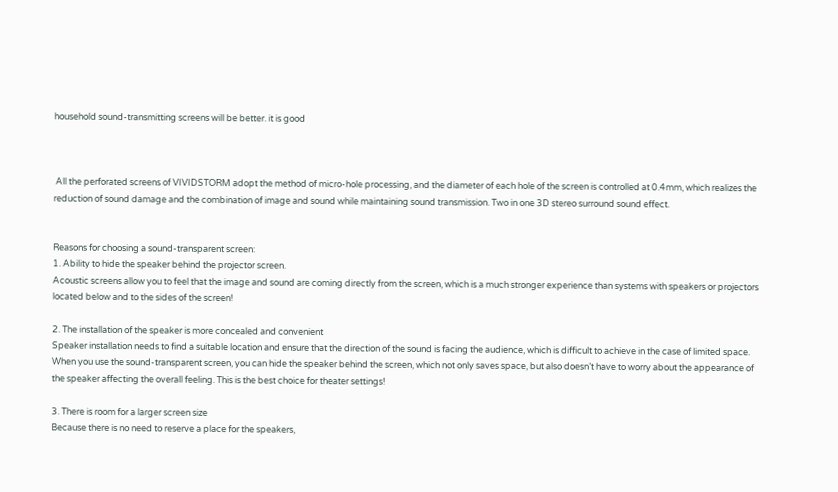household sound-transmitting screens will be better. it is good



 All the perforated screens of VIVIDSTORM adopt the method of micro-hole processing, and the diameter of each hole of the screen is controlled at 0.4mm, which realizes the reduction of sound damage and the combination of image and sound while maintaining sound transmission. Two in one 3D stereo surround sound effect.


Reasons for choosing a sound-transparent screen:
1. Ability to hide the speaker behind the projector screen.
Acoustic screens allow you to feel that the image and sound are coming directly from the screen, which is a much stronger experience than systems with speakers or projectors located below and to the sides of the screen!

2. The installation of the speaker is more concealed and convenient
Speaker installation needs to find a suitable location and ensure that the direction of the sound is facing the audience, which is difficult to achieve in the case of limited space. When you use the sound-transparent screen, you can hide the speaker behind the screen, which not only saves space, but also doesn’t have to worry about the appearance of the speaker affecting the overall feeling. This is the best choice for theater settings!

3. There is room for a larger screen size
Because there is no need to reserve a place for the speakers,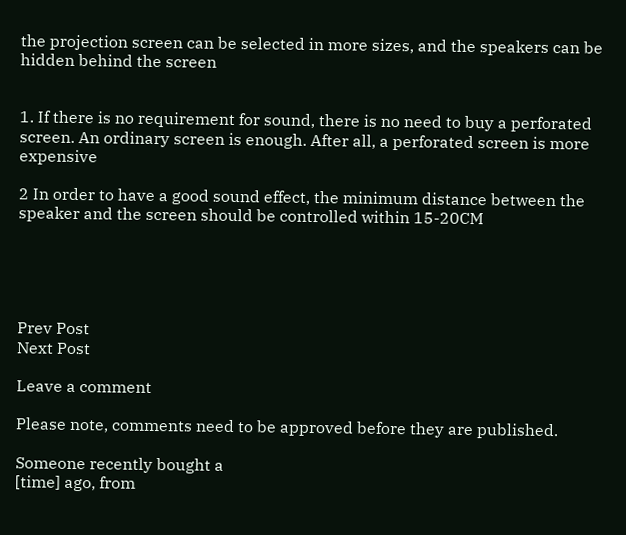the projection screen can be selected in more sizes, and the speakers can be hidden behind the screen


1. If there is no requirement for sound, there is no need to buy a perforated screen. An ordinary screen is enough. After all, a perforated screen is more expensive

2 In order to have a good sound effect, the minimum distance between the speaker and the screen should be controlled within 15-20CM





Prev Post
Next Post

Leave a comment

Please note, comments need to be approved before they are published.

Someone recently bought a
[time] ago, from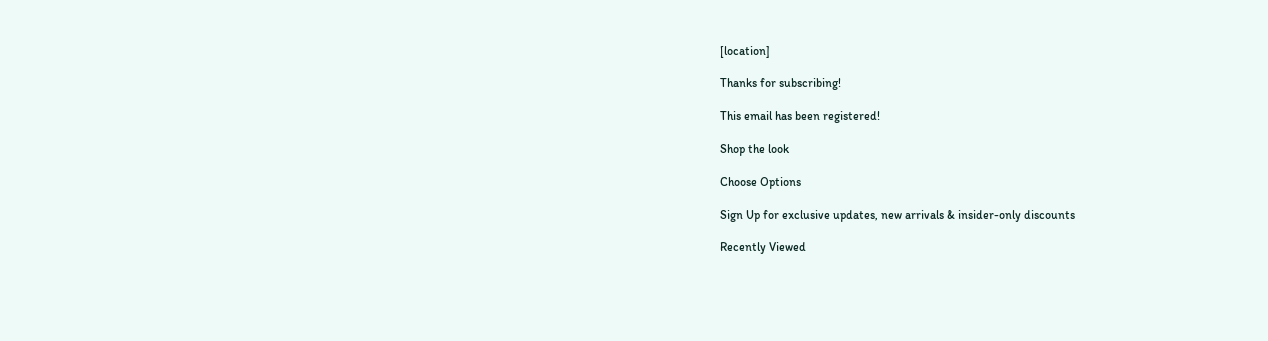[location]

Thanks for subscribing!

This email has been registered!

Shop the look

Choose Options

Sign Up for exclusive updates, new arrivals & insider-only discounts

Recently Viewed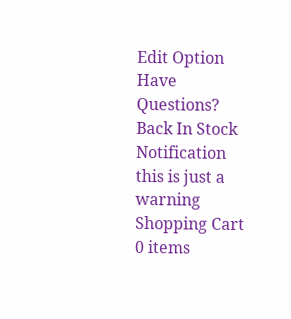Edit Option
Have Questions?
Back In Stock Notification
this is just a warning
Shopping Cart
0 items